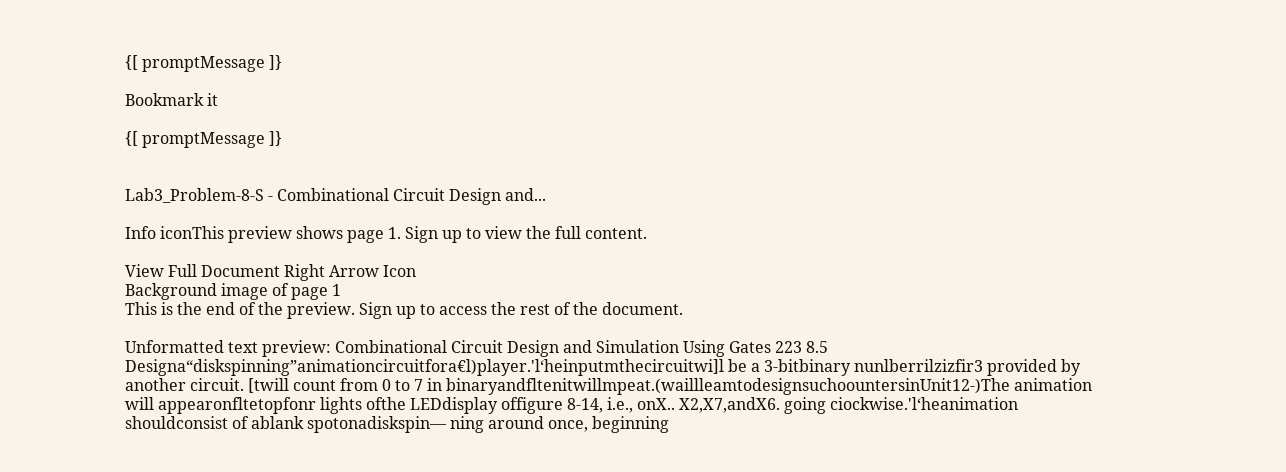{[ promptMessage ]}

Bookmark it

{[ promptMessage ]}


Lab3_Problem-8-S - Combinational Circuit Design and...

Info iconThis preview shows page 1. Sign up to view the full content.

View Full Document Right Arrow Icon
Background image of page 1
This is the end of the preview. Sign up to access the rest of the document.

Unformatted text preview: Combinational Circuit Design and Simulation Using Gates 223 8.5 Designa“diskspinning”animationcircuitfora€l)player.'l‘heinputmthecircuitwi]l be a 3-bitbinary nunlberrilzizfir3 provided by another circuit. [twill count from 0 to 7 in binaryandfltenitwillmpeat.(waillleamtodesignsuchoountersinUnit12-)The animation will appearonfltetopfonr lights ofthe LEDdisplay offigure 8-14, i.e., onX.. X2,X7,andX6. going ciockwise.'l‘heanimation shouldconsist of ablank spotonadiskspin— ning around once, beginning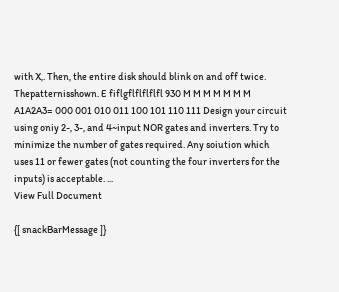with X,. Then, the entire disk should blink on and off twice. Thepatternisshown. E fiflgflflflflfl 930 M M M M M M M A1A2A3= 000 001 010 011 100 101 110 111 Design your circuit using oniy 2-, 3-, and 4~input NOR gates and inverters. Try to minimize the number of gates required. Any soiution which uses 11 or fewer gates (not counting the four inverters for the inputs) is acceptable. ...
View Full Document

{[ snackBarMessage ]}